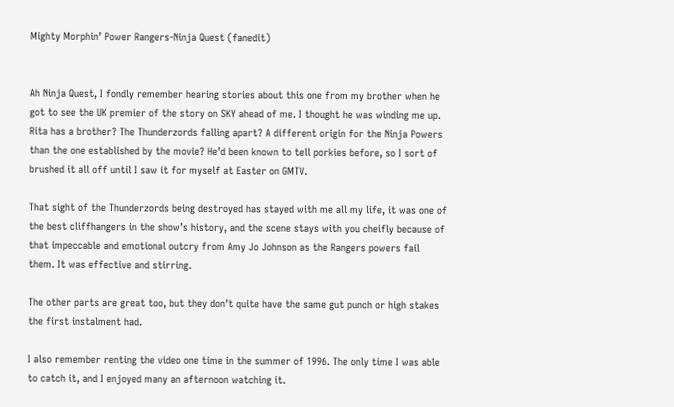Mighty Morphin’ Power Rangers-Ninja Quest (fanedit)


Ah Ninja Quest, I fondly remember hearing stories about this one from my brother when he got to see the UK premier of the story on SKY ahead of me. I thought he was winding me up. Rita has a brother? The Thunderzords falling apart? A different origin for the Ninja Powers than the one established by the movie? He’d been known to tell porkies before, so I sort of brushed it all off until I saw it for myself at Easter on GMTV.

That sight of the Thunderzords being destroyed has stayed with me all my life, it was one of the best cliffhangers in the show’s history, and the scene stays with you cheifly because of that impeccable and emotional outcry from Amy Jo Johnson as the Rangers powers fail them. It was effective and stirring.

The other parts are great too, but they don’t quite have the same gut punch or high stakes the first instalment had.

I also remember renting the video one time in the summer of 1996. The only time I was able to catch it, and I enjoyed many an afternoon watching it.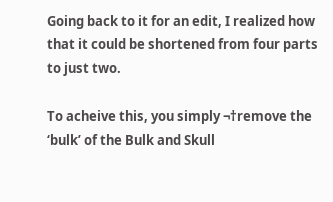Going back to it for an edit, I realized how that it could be shortened from four parts to just two.

To acheive this, you simply ¬†remove the ‘bulk’ of the Bulk and Skull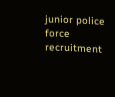junior police force recruitment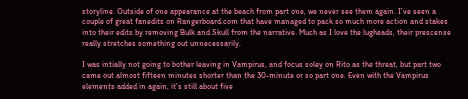storyline. Outside of one appearance at the beach from part one, we never see them again. I’ve seen a couple of great fanedits on Rangerboard.com that have managed to pack so much more action and stakes into their edits by removing Bulk and Skull from the narrative. Much as I love the lugheads, their prescense really stretches something out unnecessarily.

I was intially not going to bother leaving in Vampirus, and focus soley on Rito as the threat, but part two came out almost fifteen minutes shorter than the 30-minute or so part one. Even with the Vampirus elements added in again, it’s still about five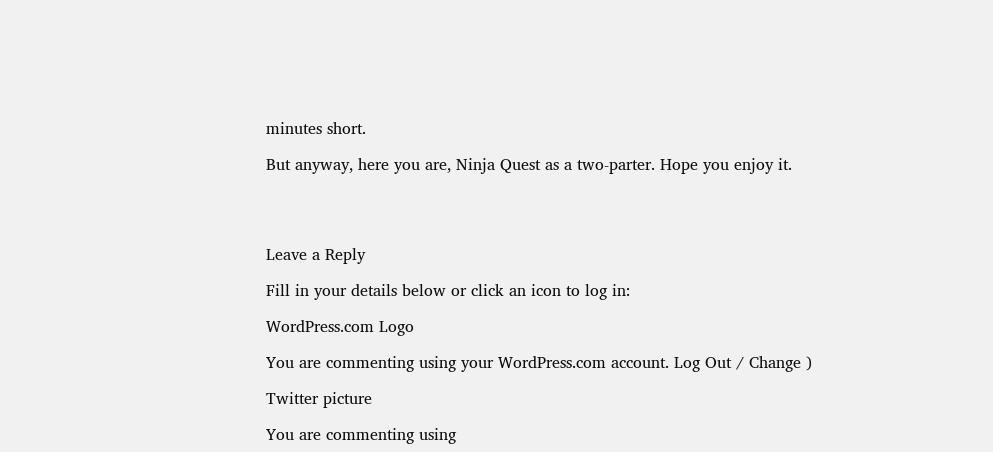minutes short.

But anyway, here you are, Ninja Quest as a two-parter. Hope you enjoy it.




Leave a Reply

Fill in your details below or click an icon to log in:

WordPress.com Logo

You are commenting using your WordPress.com account. Log Out / Change )

Twitter picture

You are commenting using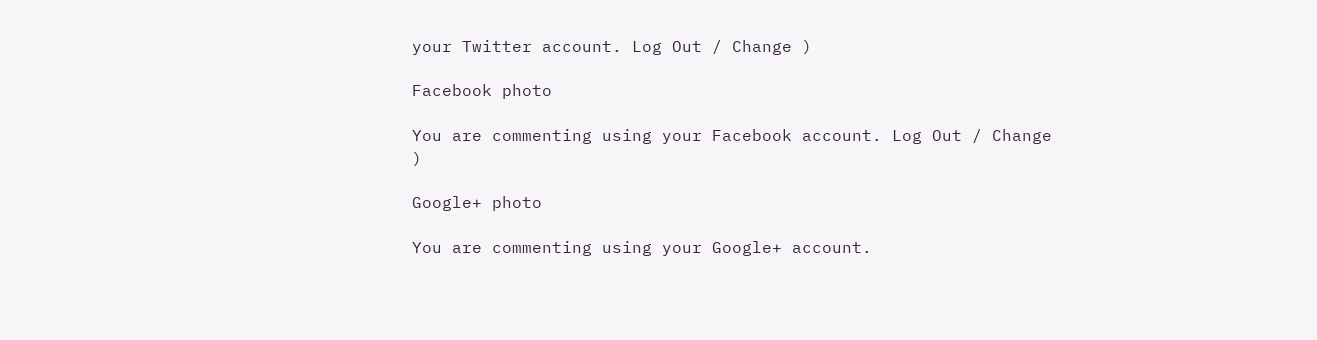your Twitter account. Log Out / Change )

Facebook photo

You are commenting using your Facebook account. Log Out / Change )

Google+ photo

You are commenting using your Google+ account.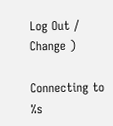Log Out / Change )

Connecting to %s